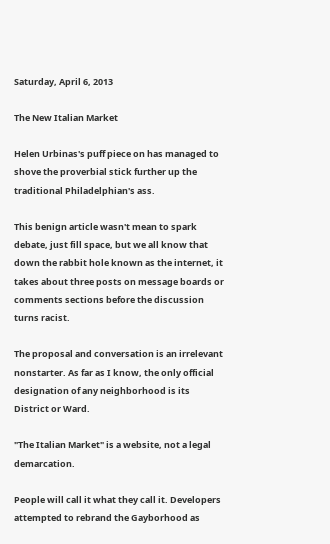Saturday, April 6, 2013

The New Italian Market

Helen Urbinas's puff piece on has managed to shove the proverbial stick further up the traditional Philadelphian's ass.

This benign article wasn't mean to spark debate, just fill space, but we all know that down the rabbit hole known as the internet, it takes about three posts on message boards or comments sections before the discussion turns racist.

The proposal and conversation is an irrelevant nonstarter. As far as I know, the only official designation of any neighborhood is its District or Ward.

"The Italian Market" is a website, not a legal demarcation.

People will call it what they call it. Developers attempted to rebrand the Gayborhood as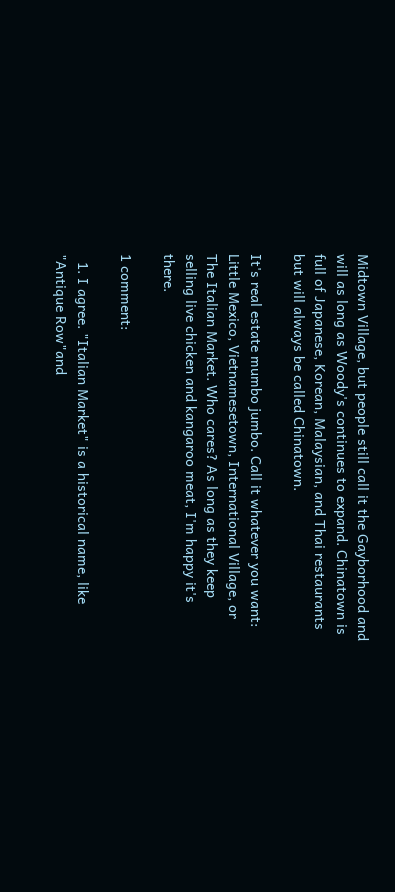Midtown Village, but people still call it the Gayborhood and will as long as Woody's continues to expand. Chinatown is full of Japanese, Korean, Malaysian, and Thai restaurants but will always be called Chinatown.

It's real estate mumbo jumbo. Call it whatever you want: Little Mexico, Vietnamesetown, International Village, or The Italian Market. Who cares? As long as they keep selling live chicken and kangaroo meat, I'm happy it's there.

1 comment:

  1. I agree. "Italian Market" is a historical name, like "Antique Row"and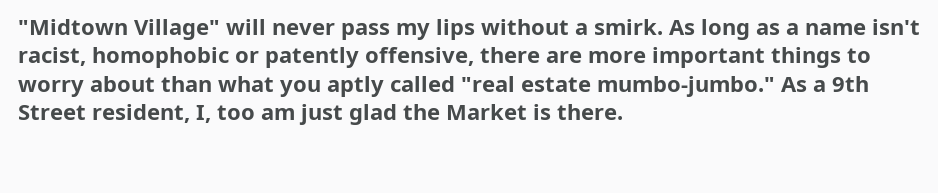"Midtown Village" will never pass my lips without a smirk. As long as a name isn't racist, homophobic or patently offensive, there are more important things to worry about than what you aptly called "real estate mumbo-jumbo." As a 9th Street resident, I, too am just glad the Market is there.